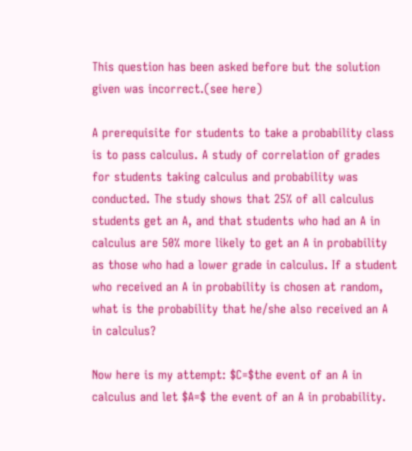This question has been asked before but the solution given was incorrect.(see here)

A prerequisite for students to take a probability class is to pass calculus. A study of correlation of grades for students taking calculus and probability was conducted. The study shows that 25% of all calculus students get an A, and that students who had an A in calculus are 50% more likely to get an A in probability as those who had a lower grade in calculus. If a student who received an A in probability is chosen at random, what is the probability that he/she also received an A in calculus?

Now here is my attempt: $C=$the event of an A in calculus and let $A=$ the event of an A in probability.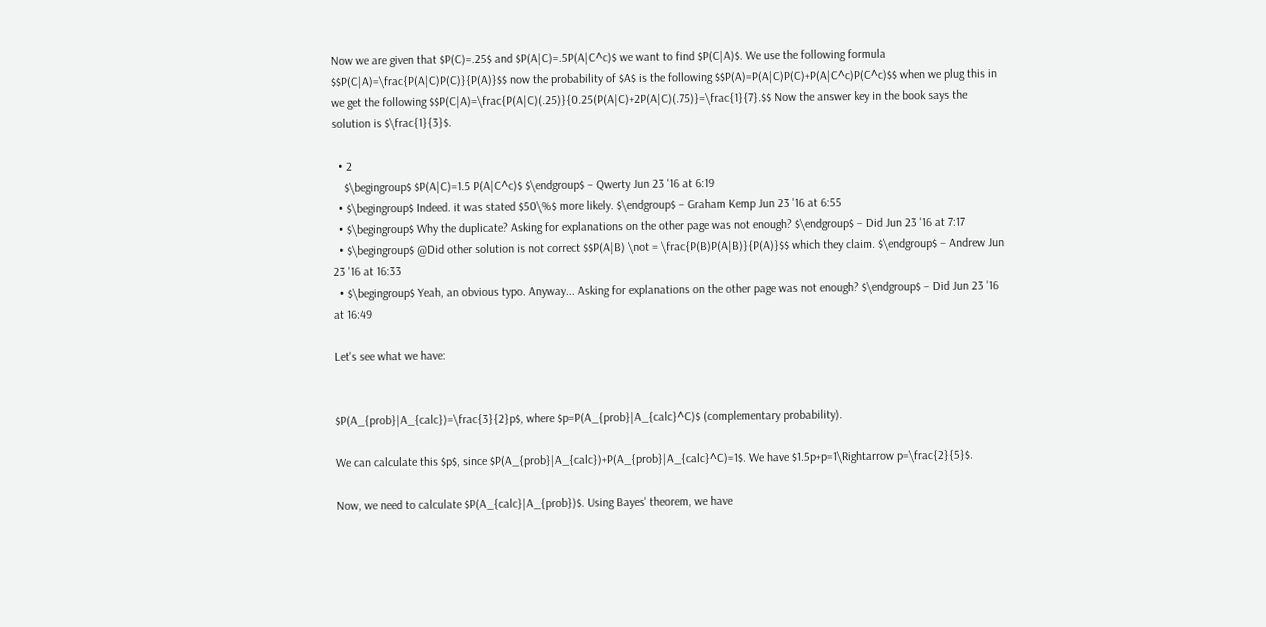Now we are given that $P(C)=.25$ and $P(A|C)=.5P(A|C^c)$ we want to find $P(C|A)$. We use the following formula $$P(C|A)=\frac{P(A|C)P(C)}{P(A)}$$ now the probability of $A$ is the following $$P(A)=P(A|C)P(C)+P(A|C^c)P(C^c)$$ when we plug this in we get the following $$P(C|A)=\frac{P(A|C)(.25)}{0.25(P(A|C)+2P(A|C)(.75)}=\frac{1}{7}.$$ Now the answer key in the book says the solution is $\frac{1}{3}$.

  • 2
    $\begingroup$ $P(A|C)=1.5 P(A|C^c)$ $\endgroup$ – Qwerty Jun 23 '16 at 6:19
  • $\begingroup$ Indeed. it was stated $50\%$ more likely. $\endgroup$ – Graham Kemp Jun 23 '16 at 6:55
  • $\begingroup$ Why the duplicate? Asking for explanations on the other page was not enough? $\endgroup$ – Did Jun 23 '16 at 7:17
  • $\begingroup$ @Did other solution is not correct $$P(A|B) \not = \frac{P(B)P(A|B)}{P(A)}$$ which they claim. $\endgroup$ – Andrew Jun 23 '16 at 16:33
  • $\begingroup$ Yeah, an obvious typo. Anyway... Asking for explanations on the other page was not enough? $\endgroup$ – Did Jun 23 '16 at 16:49

Let's see what we have:


$P(A_{prob}|A_{calc})=\frac{3}{2}p$, where $p=P(A_{prob}|A_{calc}^C)$ (complementary probability).

We can calculate this $p$, since $P(A_{prob}|A_{calc})+P(A_{prob}|A_{calc}^C)=1$. We have $1.5p+p=1\Rightarrow p=\frac{2}{5}$.

Now, we need to calculate $P(A_{calc}|A_{prob})$. Using Bayes' theorem, we have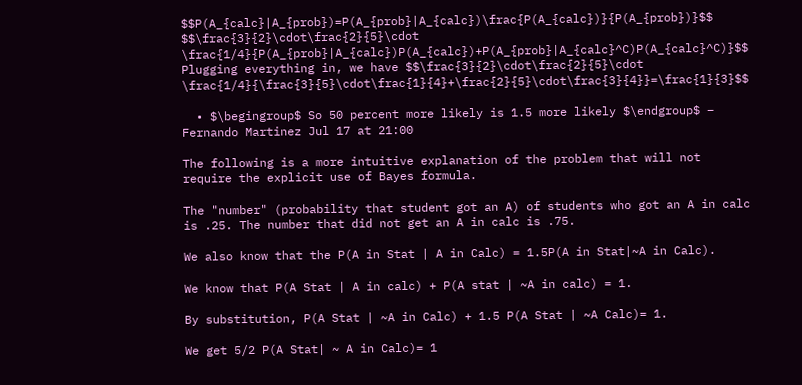$$P(A_{calc}|A_{prob})=P(A_{prob}|A_{calc})\frac{P(A_{calc})}{P(A_{prob})}$$ $$\frac{3}{2}\cdot\frac{2}{5}\cdot \frac{1/4}{P(A_{prob}|A_{calc})P(A_{calc})+P(A_{prob}|A_{calc}^C)P(A_{calc}^C)}$$ Plugging everything in, we have $$\frac{3}{2}\cdot\frac{2}{5}\cdot \frac{1/4}{\frac{3}{5}\cdot\frac{1}{4}+\frac{2}{5}\cdot\frac{3}{4}}=\frac{1}{3}$$

  • $\begingroup$ So 50 percent more likely is 1.5 more likely $\endgroup$ – Fernando Martinez Jul 17 at 21:00

The following is a more intuitive explanation of the problem that will not require the explicit use of Bayes formula.

The "number" (probability that student got an A) of students who got an A in calc is .25. The number that did not get an A in calc is .75.

We also know that the P(A in Stat | A in Calc) = 1.5P(A in Stat|~A in Calc).

We know that P(A Stat | A in calc) + P(A stat | ~A in calc) = 1.

By substitution, P(A Stat | ~A in Calc) + 1.5 P(A Stat | ~A Calc)= 1.

We get 5/2 P(A Stat| ~ A in Calc)= 1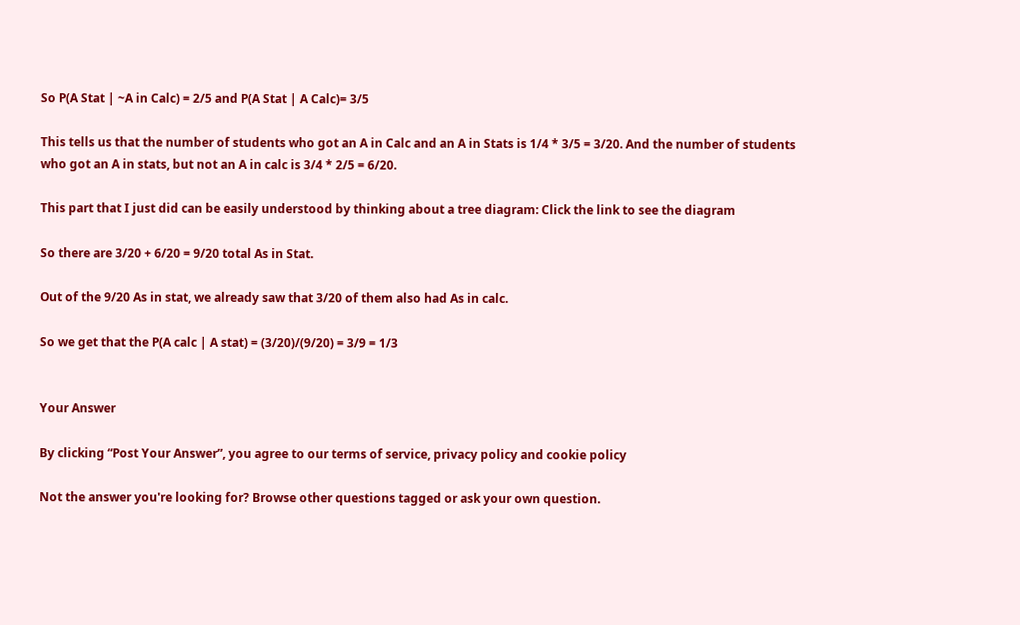So P(A Stat | ~A in Calc) = 2/5 and P(A Stat | A Calc)= 3/5

This tells us that the number of students who got an A in Calc and an A in Stats is 1/4 * 3/5 = 3/20. And the number of students who got an A in stats, but not an A in calc is 3/4 * 2/5 = 6/20.

This part that I just did can be easily understood by thinking about a tree diagram: Click the link to see the diagram

So there are 3/20 + 6/20 = 9/20 total As in Stat.

Out of the 9/20 As in stat, we already saw that 3/20 of them also had As in calc.

So we get that the P(A calc | A stat) = (3/20)/(9/20) = 3/9 = 1/3


Your Answer

By clicking “Post Your Answer”, you agree to our terms of service, privacy policy and cookie policy

Not the answer you're looking for? Browse other questions tagged or ask your own question.